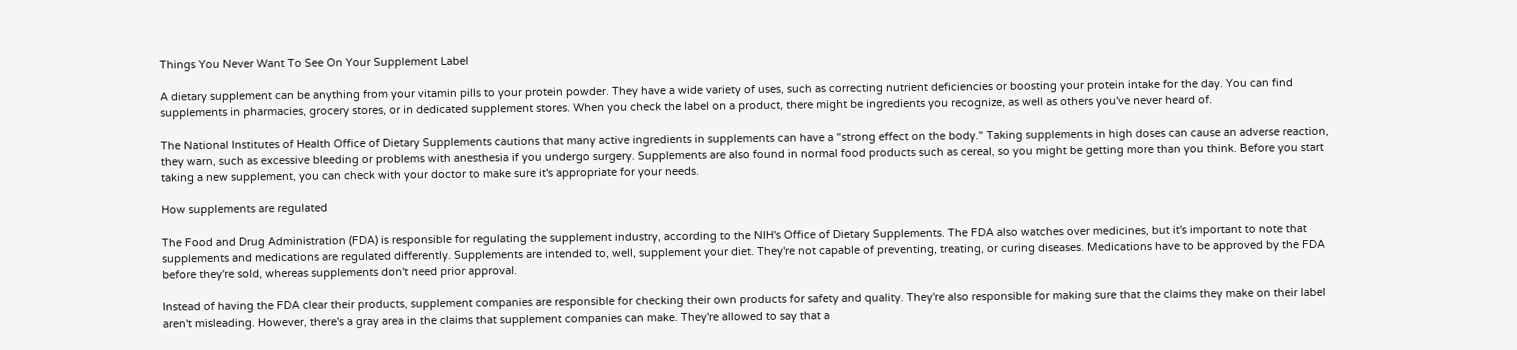Things You Never Want To See On Your Supplement Label

A dietary supplement can be anything from your vitamin pills to your protein powder. They have a wide variety of uses, such as correcting nutrient deficiencies or boosting your protein intake for the day. You can find supplements in pharmacies, grocery stores, or in dedicated supplement stores. When you check the label on a product, there might be ingredients you recognize, as well as others you've never heard of.

The National Institutes of Health Office of Dietary Supplements cautions that many active ingredients in supplements can have a "strong effect on the body." Taking supplements in high doses can cause an adverse reaction, they warn, such as excessive bleeding or problems with anesthesia if you undergo surgery. Supplements are also found in normal food products such as cereal, so you might be getting more than you think. Before you start taking a new supplement, you can check with your doctor to make sure it's appropriate for your needs.

How supplements are regulated

The Food and Drug Administration (FDA) is responsible for regulating the supplement industry, according to the NIH's Office of Dietary Supplements. The FDA also watches over medicines, but it's important to note that supplements and medications are regulated differently. Supplements are intended to, well, supplement your diet. They're not capable of preventing, treating, or curing diseases. Medications have to be approved by the FDA before they're sold, whereas supplements don't need prior approval.

Instead of having the FDA clear their products, supplement companies are responsible for checking their own products for safety and quality. They're also responsible for making sure that the claims they make on their label aren't misleading. However, there's a gray area in the claims that supplement companies can make. They're allowed to say that a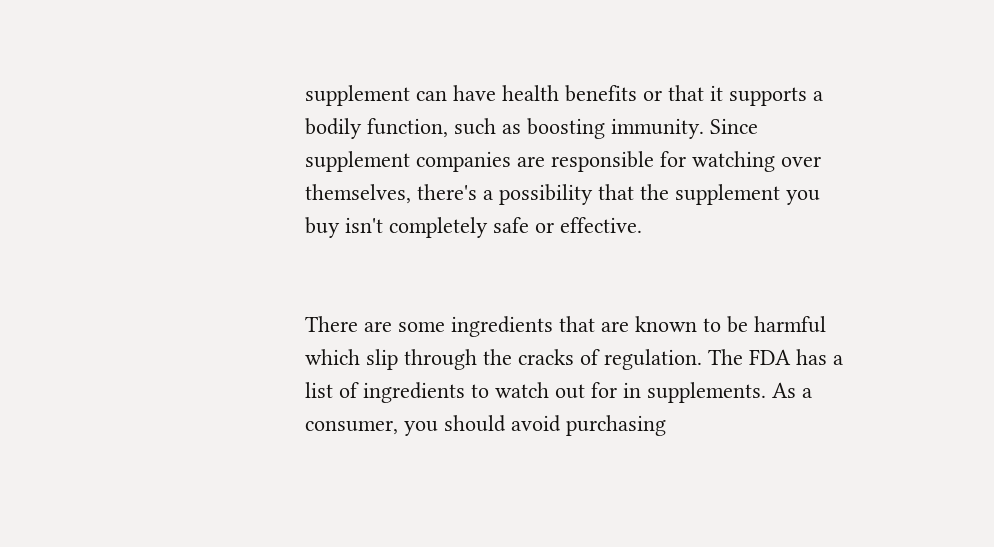supplement can have health benefits or that it supports a bodily function, such as boosting immunity. Since supplement companies are responsible for watching over themselves, there's a possibility that the supplement you buy isn't completely safe or effective.


There are some ingredients that are known to be harmful which slip through the cracks of regulation. The FDA has a list of ingredients to watch out for in supplements. As a consumer, you should avoid purchasing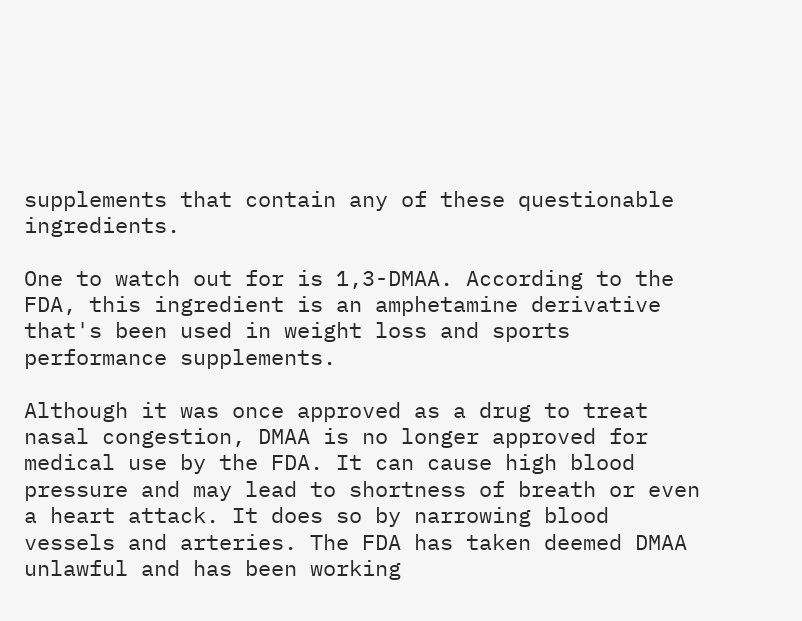supplements that contain any of these questionable ingredients.

One to watch out for is 1,3-DMAA. According to the FDA, this ingredient is an amphetamine derivative that's been used in weight loss and sports performance supplements.

Although it was once approved as a drug to treat nasal congestion, DMAA is no longer approved for medical use by the FDA. It can cause high blood pressure and may lead to shortness of breath or even a heart attack. It does so by narrowing blood vessels and arteries. The FDA has taken deemed DMAA unlawful and has been working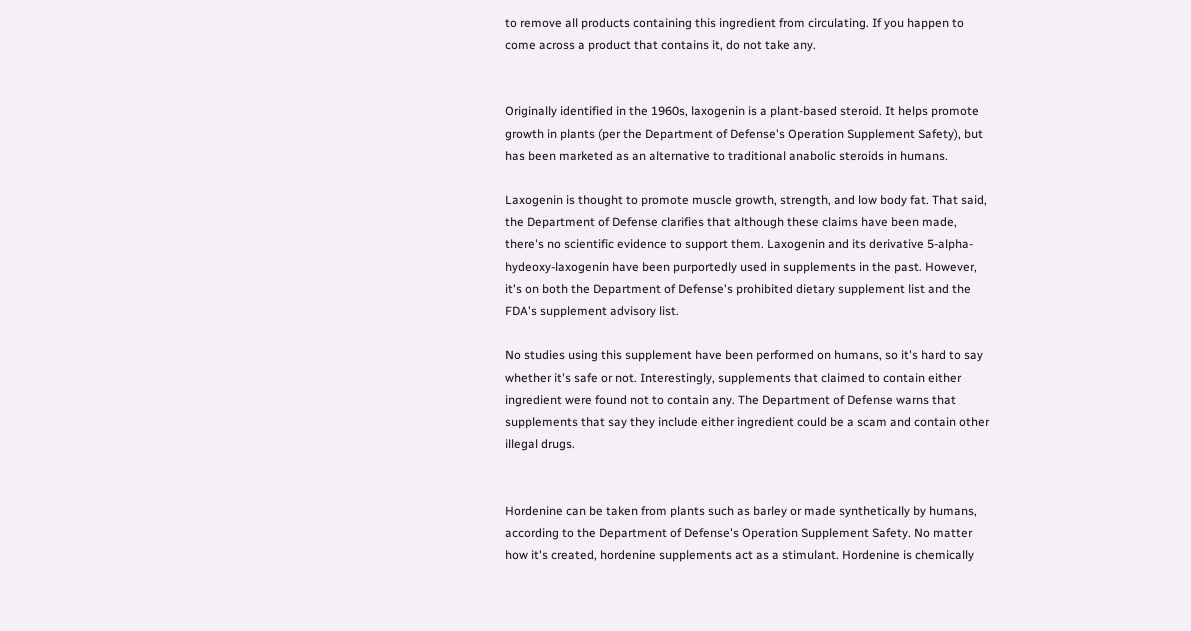to remove all products containing this ingredient from circulating. If you happen to come across a product that contains it, do not take any.


Originally identified in the 1960s, laxogenin is a plant-based steroid. It helps promote growth in plants (per the Department of Defense's Operation Supplement Safety), but has been marketed as an alternative to traditional anabolic steroids in humans.

Laxogenin is thought to promote muscle growth, strength, and low body fat. That said, the Department of Defense clarifies that although these claims have been made, there's no scientific evidence to support them. Laxogenin and its derivative 5-alpha-hydeoxy-laxogenin have been purportedly used in supplements in the past. However, it's on both the Department of Defense's prohibited dietary supplement list and the FDA's supplement advisory list.

No studies using this supplement have been performed on humans, so it's hard to say whether it's safe or not. Interestingly, supplements that claimed to contain either ingredient were found not to contain any. The Department of Defense warns that supplements that say they include either ingredient could be a scam and contain other illegal drugs.


Hordenine can be taken from plants such as barley or made synthetically by humans, according to the Department of Defense's Operation Supplement Safety. No matter how it's created, hordenine supplements act as a stimulant. Hordenine is chemically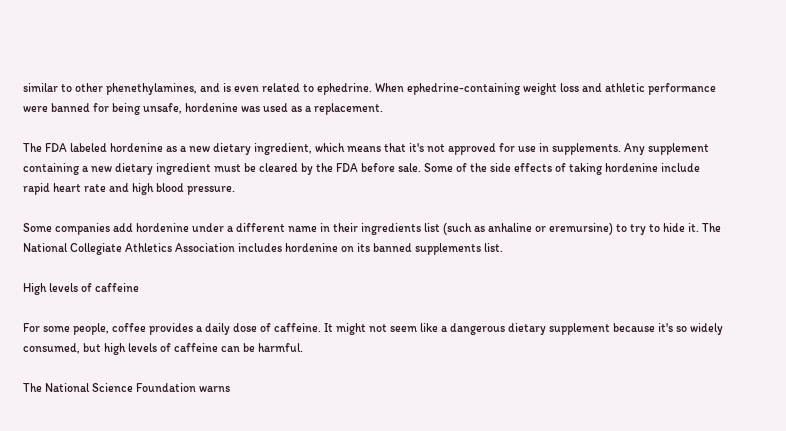similar to other phenethylamines, and is even related to ephedrine. When ephedrine-containing weight loss and athletic performance were banned for being unsafe, hordenine was used as a replacement.

The FDA labeled hordenine as a new dietary ingredient, which means that it's not approved for use in supplements. Any supplement containing a new dietary ingredient must be cleared by the FDA before sale. Some of the side effects of taking hordenine include rapid heart rate and high blood pressure.

Some companies add hordenine under a different name in their ingredients list (such as anhaline or eremursine) to try to hide it. The National Collegiate Athletics Association includes hordenine on its banned supplements list.

High levels of caffeine

For some people, coffee provides a daily dose of caffeine. It might not seem like a dangerous dietary supplement because it's so widely consumed, but high levels of caffeine can be harmful.

The National Science Foundation warns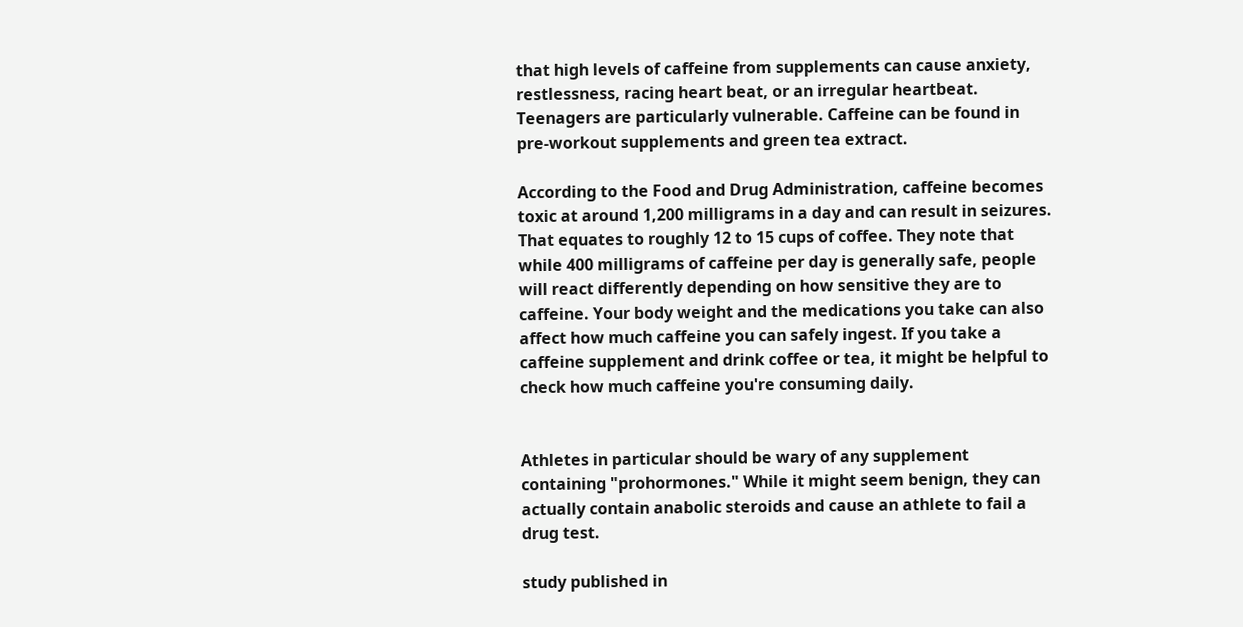that high levels of caffeine from supplements can cause anxiety, restlessness, racing heart beat, or an irregular heartbeat. Teenagers are particularly vulnerable. Caffeine can be found in pre-workout supplements and green tea extract.

According to the Food and Drug Administration, caffeine becomes toxic at around 1,200 milligrams in a day and can result in seizures. That equates to roughly 12 to 15 cups of coffee. They note that while 400 milligrams of caffeine per day is generally safe, people will react differently depending on how sensitive they are to caffeine. Your body weight and the medications you take can also affect how much caffeine you can safely ingest. If you take a caffeine supplement and drink coffee or tea, it might be helpful to check how much caffeine you're consuming daily.


Athletes in particular should be wary of any supplement containing "prohormones." While it might seem benign, they can actually contain anabolic steroids and cause an athlete to fail a drug test.

study published in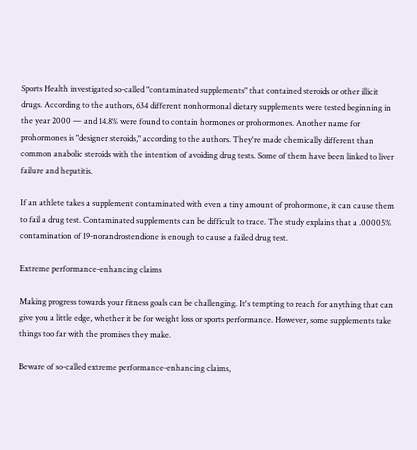Sports Health investigated so-called "contaminated supplements" that contained steroids or other illicit drugs. According to the authors, 634 different nonhormonal dietary supplements were tested beginning in the year 2000 — and 14.8% were found to contain hormones or prohormones. Another name for prohormones is "designer steroids," according to the authors. They're made chemically different than common anabolic steroids with the intention of avoiding drug tests. Some of them have been linked to liver failure and hepatitis.

If an athlete takes a supplement contaminated with even a tiny amount of prohormone, it can cause them to fail a drug test. Contaminated supplements can be difficult to trace. The study explains that a .00005% contamination of 19-norandrostendione is enough to cause a failed drug test.

Extreme performance-enhancing claims

Making progress towards your fitness goals can be challenging. It's tempting to reach for anything that can give you a little edge, whether it be for weight loss or sports performance. However, some supplements take things too far with the promises they make.

Beware of so-called extreme performance-enhancing claims,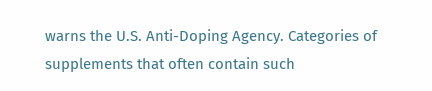warns the U.S. Anti-Doping Agency. Categories of supplements that often contain such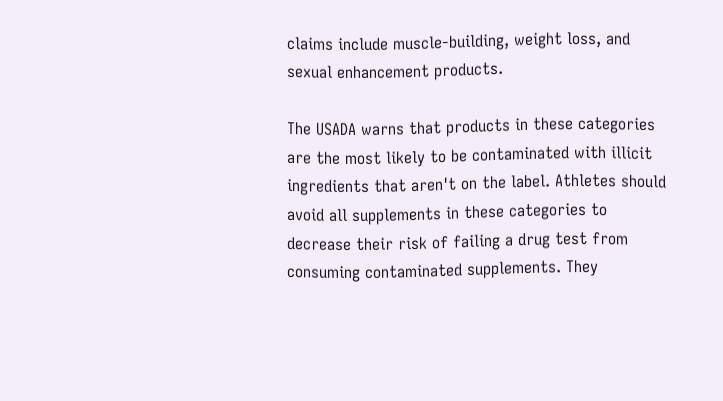claims include muscle-building, weight loss, and sexual enhancement products.

The USADA warns that products in these categories are the most likely to be contaminated with illicit ingredients that aren't on the label. Athletes should avoid all supplements in these categories to decrease their risk of failing a drug test from consuming contaminated supplements. They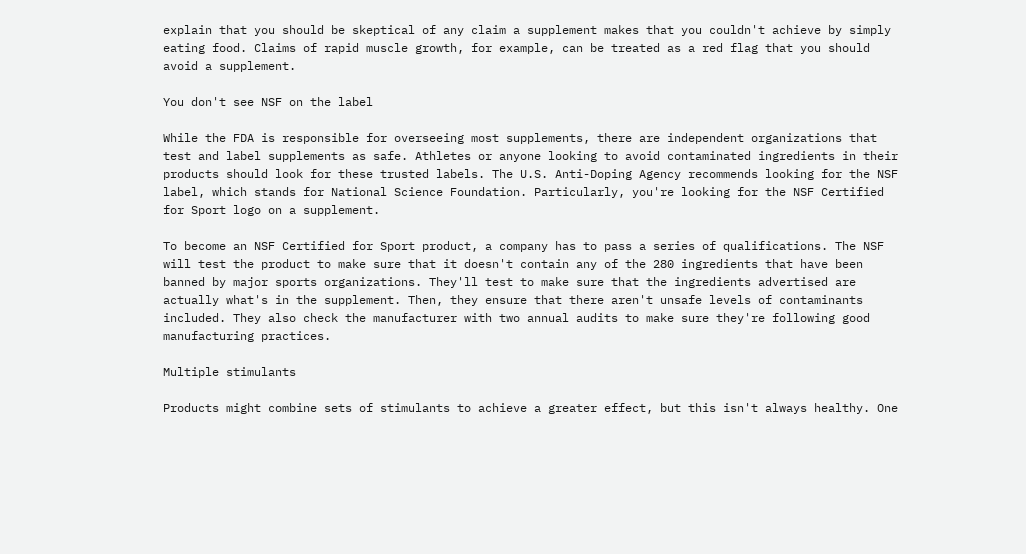explain that you should be skeptical of any claim a supplement makes that you couldn't achieve by simply eating food. Claims of rapid muscle growth, for example, can be treated as a red flag that you should avoid a supplement.

You don't see NSF on the label

While the FDA is responsible for overseeing most supplements, there are independent organizations that test and label supplements as safe. Athletes or anyone looking to avoid contaminated ingredients in their products should look for these trusted labels. The U.S. Anti-Doping Agency recommends looking for the NSF label, which stands for National Science Foundation. Particularly, you're looking for the NSF Certified for Sport logo on a supplement.

To become an NSF Certified for Sport product, a company has to pass a series of qualifications. The NSF will test the product to make sure that it doesn't contain any of the 280 ingredients that have been banned by major sports organizations. They'll test to make sure that the ingredients advertised are actually what's in the supplement. Then, they ensure that there aren't unsafe levels of contaminants included. They also check the manufacturer with two annual audits to make sure they're following good manufacturing practices.

Multiple stimulants

Products might combine sets of stimulants to achieve a greater effect, but this isn't always healthy. One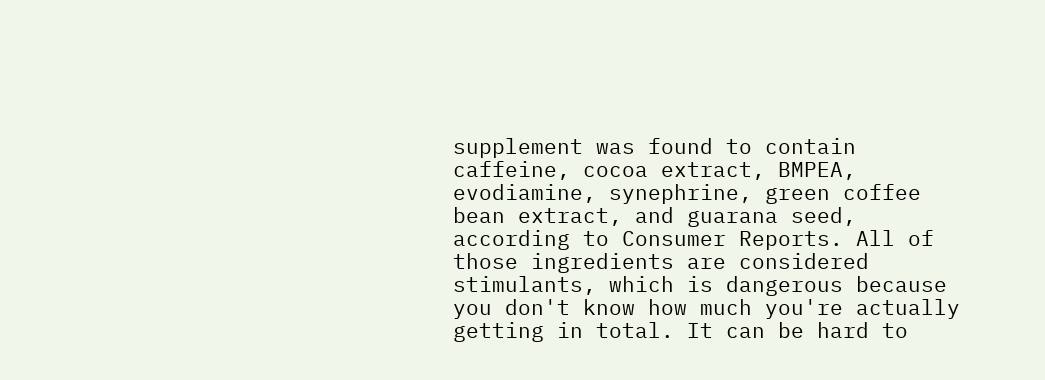supplement was found to contain caffeine, cocoa extract, BMPEA, evodiamine, synephrine, green coffee bean extract, and guarana seed, according to Consumer Reports. All of those ingredients are considered stimulants, which is dangerous because you don't know how much you're actually getting in total. It can be hard to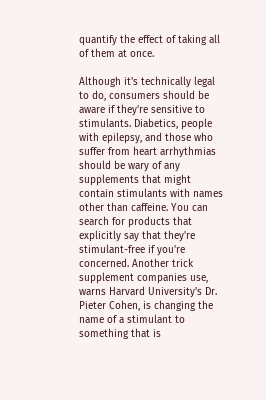quantify the effect of taking all of them at once.

Although it's technically legal to do, consumers should be aware if they're sensitive to stimulants. Diabetics, people with epilepsy, and those who suffer from heart arrhythmias should be wary of any supplements that might contain stimulants with names other than caffeine. You can search for products that explicitly say that they're stimulant-free if you're concerned. Another trick supplement companies use, warns Harvard University's Dr. Pieter Cohen, is changing the name of a stimulant to something that is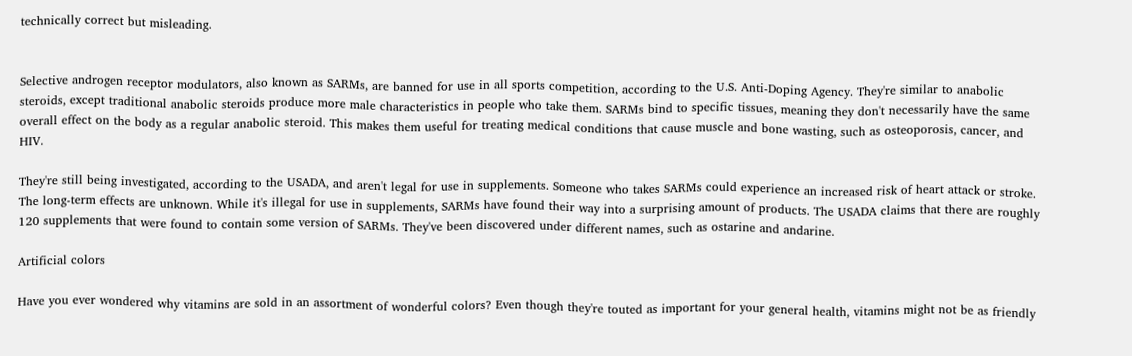technically correct but misleading.


Selective androgen receptor modulators, also known as SARMs, are banned for use in all sports competition, according to the U.S. Anti-Doping Agency. They're similar to anabolic steroids, except traditional anabolic steroids produce more male characteristics in people who take them. SARMs bind to specific tissues, meaning they don't necessarily have the same overall effect on the body as a regular anabolic steroid. This makes them useful for treating medical conditions that cause muscle and bone wasting, such as osteoporosis, cancer, and HIV.

They're still being investigated, according to the USADA, and aren't legal for use in supplements. Someone who takes SARMs could experience an increased risk of heart attack or stroke. The long-term effects are unknown. While it's illegal for use in supplements, SARMs have found their way into a surprising amount of products. The USADA claims that there are roughly 120 supplements that were found to contain some version of SARMs. They've been discovered under different names, such as ostarine and andarine.

Artificial colors

Have you ever wondered why vitamins are sold in an assortment of wonderful colors? Even though they're touted as important for your general health, vitamins might not be as friendly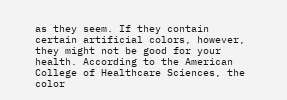as they seem. If they contain certain artificial colors, however, they might not be good for your health. According to the American College of Healthcare Sciences, the color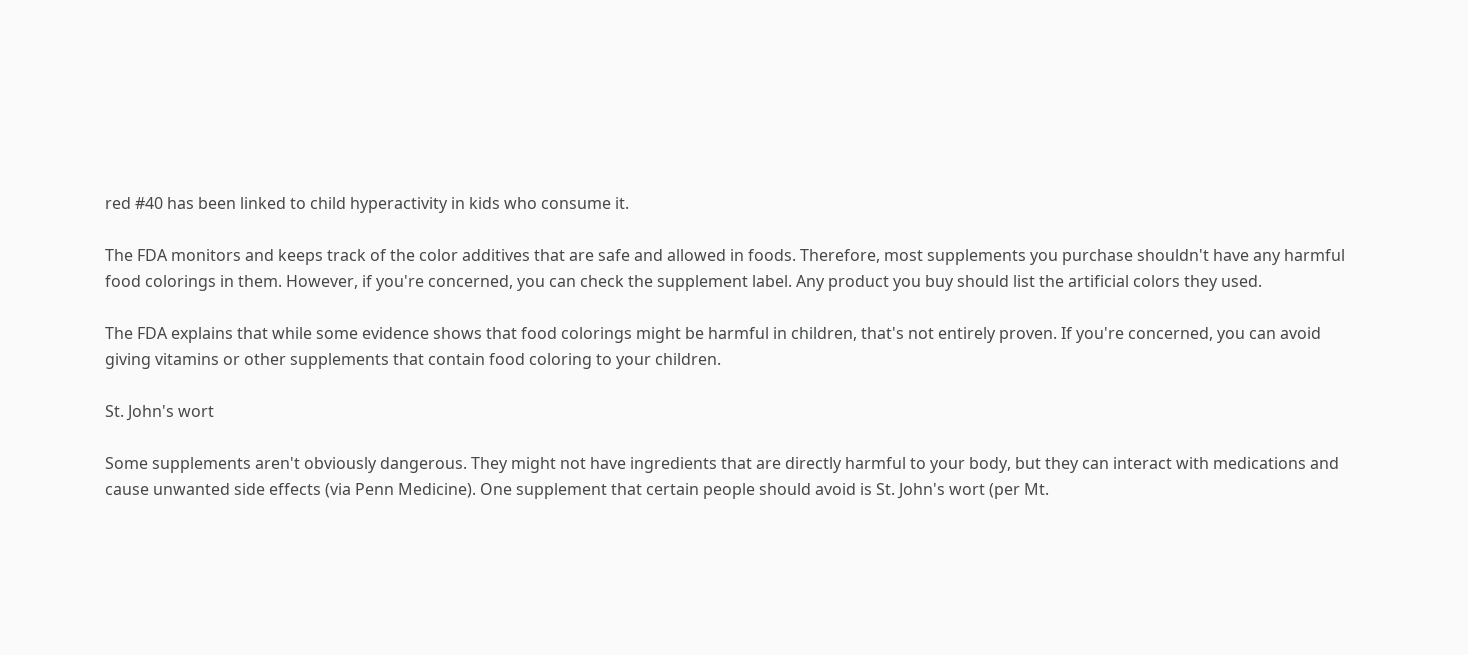red #40 has been linked to child hyperactivity in kids who consume it.

The FDA monitors and keeps track of the color additives that are safe and allowed in foods. Therefore, most supplements you purchase shouldn't have any harmful food colorings in them. However, if you're concerned, you can check the supplement label. Any product you buy should list the artificial colors they used.

The FDA explains that while some evidence shows that food colorings might be harmful in children, that's not entirely proven. If you're concerned, you can avoid giving vitamins or other supplements that contain food coloring to your children.

St. John's wort

Some supplements aren't obviously dangerous. They might not have ingredients that are directly harmful to your body, but they can interact with medications and cause unwanted side effects (via Penn Medicine). One supplement that certain people should avoid is St. John's wort (per Mt.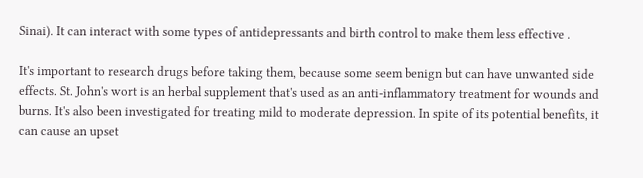Sinai). It can interact with some types of antidepressants and birth control to make them less effective .

It's important to research drugs before taking them, because some seem benign but can have unwanted side effects. St. John's wort is an herbal supplement that's used as an anti-inflammatory treatment for wounds and burns. It's also been investigated for treating mild to moderate depression. In spite of its potential benefits, it can cause an upset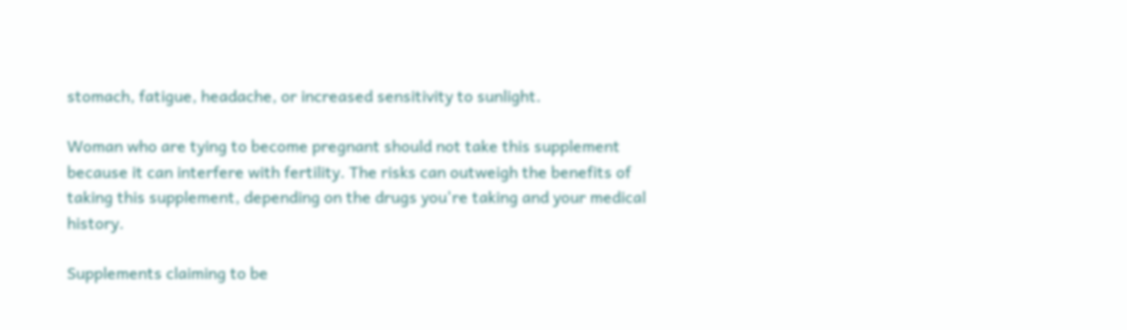stomach, fatigue, headache, or increased sensitivity to sunlight.

Woman who are tying to become pregnant should not take this supplement because it can interfere with fertility. The risks can outweigh the benefits of taking this supplement, depending on the drugs you're taking and your medical history.

Supplements claiming to be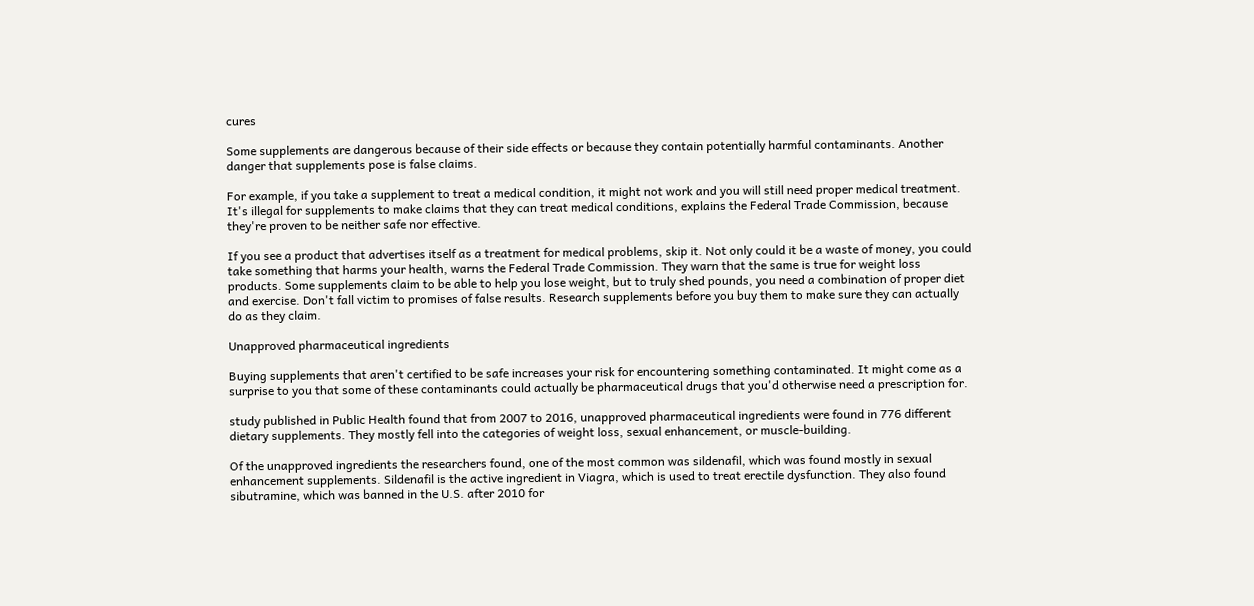cures

Some supplements are dangerous because of their side effects or because they contain potentially harmful contaminants. Another danger that supplements pose is false claims.

For example, if you take a supplement to treat a medical condition, it might not work and you will still need proper medical treatment. It's illegal for supplements to make claims that they can treat medical conditions, explains the Federal Trade Commission, because they're proven to be neither safe nor effective.

If you see a product that advertises itself as a treatment for medical problems, skip it. Not only could it be a waste of money, you could take something that harms your health, warns the Federal Trade Commission. They warn that the same is true for weight loss products. Some supplements claim to be able to help you lose weight, but to truly shed pounds, you need a combination of proper diet and exercise. Don't fall victim to promises of false results. Research supplements before you buy them to make sure they can actually do as they claim.

Unapproved pharmaceutical ingredients

Buying supplements that aren't certified to be safe increases your risk for encountering something contaminated. It might come as a surprise to you that some of these contaminants could actually be pharmaceutical drugs that you'd otherwise need a prescription for.

study published in Public Health found that from 2007 to 2016, unapproved pharmaceutical ingredients were found in 776 different dietary supplements. They mostly fell into the categories of weight loss, sexual enhancement, or muscle-building.

Of the unapproved ingredients the researchers found, one of the most common was sildenafil, which was found mostly in sexual enhancement supplements. Sildenafil is the active ingredient in Viagra, which is used to treat erectile dysfunction. They also found sibutramine, which was banned in the U.S. after 2010 for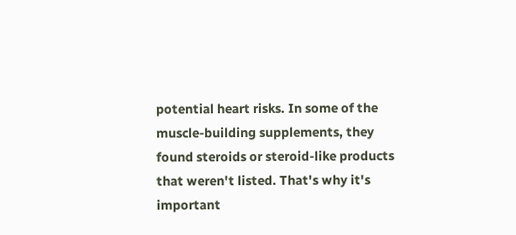potential heart risks. In some of the muscle-building supplements, they found steroids or steroid-like products that weren't listed. That's why it's important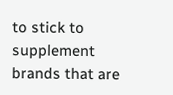to stick to supplement brands that are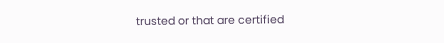trusted or that are certified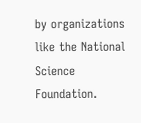by organizations like the National Science Foundation.